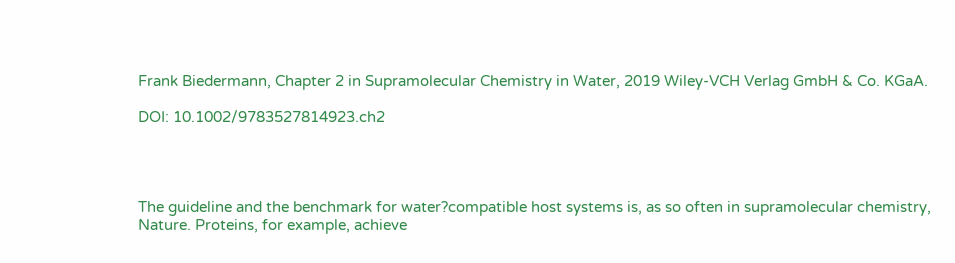Frank Biedermann, Chapter 2 in Supramolecular Chemistry in Water, 2019 Wiley-VCH Verlag GmbH & Co. KGaA.

DOI: 10.1002/9783527814923.ch2




The guideline and the benchmark for water?compatible host systems is, as so often in supramolecular chemistry, Nature. Proteins, for example, achieve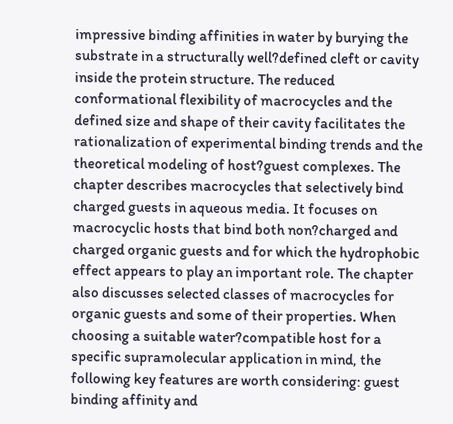impressive binding affinities in water by burying the substrate in a structurally well?defined cleft or cavity inside the protein structure. The reduced conformational flexibility of macrocycles and the defined size and shape of their cavity facilitates the rationalization of experimental binding trends and the theoretical modeling of host?guest complexes. The chapter describes macrocycles that selectively bind charged guests in aqueous media. It focuses on macrocyclic hosts that bind both non?charged and charged organic guests and for which the hydrophobic effect appears to play an important role. The chapter also discusses selected classes of macrocycles for organic guests and some of their properties. When choosing a suitable water?compatible host for a specific supramolecular application in mind, the following key features are worth considering: guest binding affinity and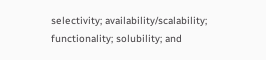selectivity; availability/scalability; functionality; solubility; and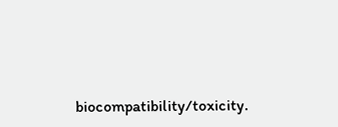biocompatibility/toxicity.